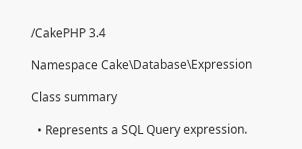/CakePHP 3.4

Namespace Cake\Database\Expression

Class summary

  • Represents a SQL Query expression.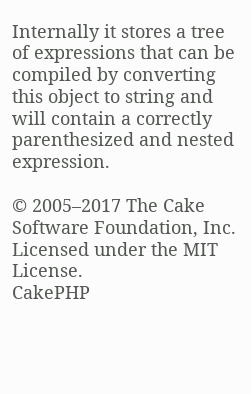Internally it stores a tree of expressions that can be compiled by converting this object to string and will contain a correctly parenthesized and nested expression.

© 2005–2017 The Cake Software Foundation, Inc.
Licensed under the MIT License.
CakePHP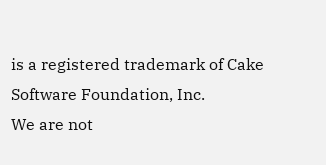is a registered trademark of Cake Software Foundation, Inc.
We are not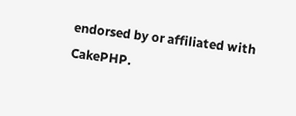endorsed by or affiliated with CakePHP.